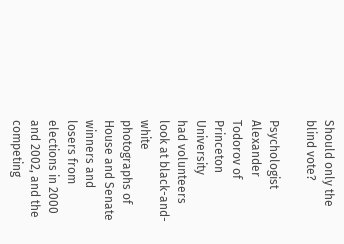Should only the blind vote?

Psychologist Alexander Todorov of Princeton University
had volunteers look at black-and-white photographs of House and Senate
winners and losers from elections in 2000 and 2002, and the competing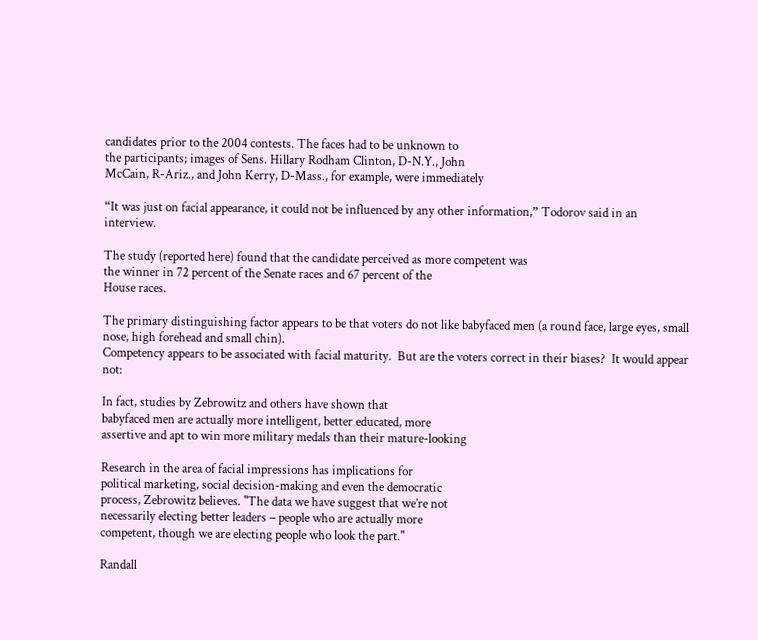candidates prior to the 2004 contests. The faces had to be unknown to
the participants; images of Sens. Hillary Rodham Clinton, D-N.Y., John
McCain, R-Ariz., and John Kerry, D-Mass., for example, were immediately

“It was just on facial appearance, it could not be influenced by any other information,” Todorov said in an interview.

The study (reported here) found that the candidate perceived as more competent was
the winner in 72 percent of the Senate races and 67 percent of the
House races.

The primary distinguishing factor appears to be that voters do not like babyfaced men (a round face, large eyes, small nose, high forehead and small chin).
Competency appears to be associated with facial maturity.  But are the voters correct in their biases?  It would appear not:

In fact, studies by Zebrowitz and others have shown that
babyfaced men are actually more intelligent, better educated, more
assertive and apt to win more military medals than their mature-looking

Research in the area of facial impressions has implications for
political marketing, social decision-making and even the democratic
process, Zebrowitz believes. "The data we have suggest that we’re not
necessarily electing better leaders – people who are actually more
competent, though we are electing people who look the part."

Randall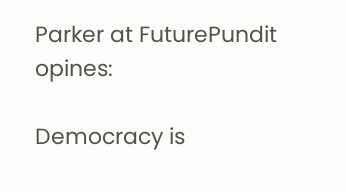Parker at FuturePundit opines:

Democracy is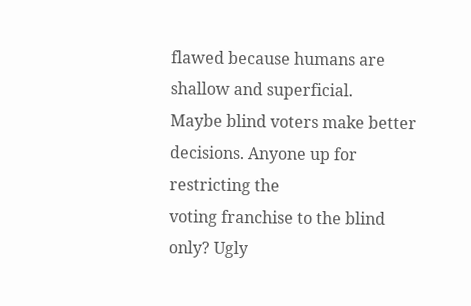flawed because humans are shallow and superficial.
Maybe blind voters make better decisions. Anyone up for restricting the
voting franchise to the blind only? Ugly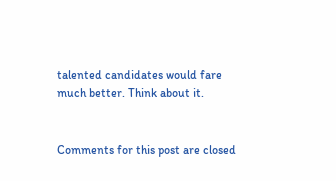talented candidates would fare
much better. Think about it.


Comments for this post are closed